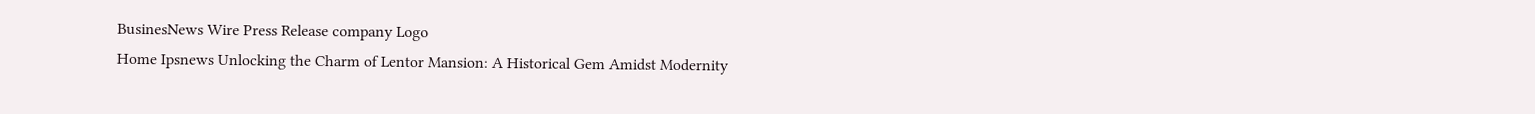BusinesNews Wire Press Release company Logo
Home Ipsnews Unlocking the Charm of Lentor Mansion: A Historical Gem Amidst Modernity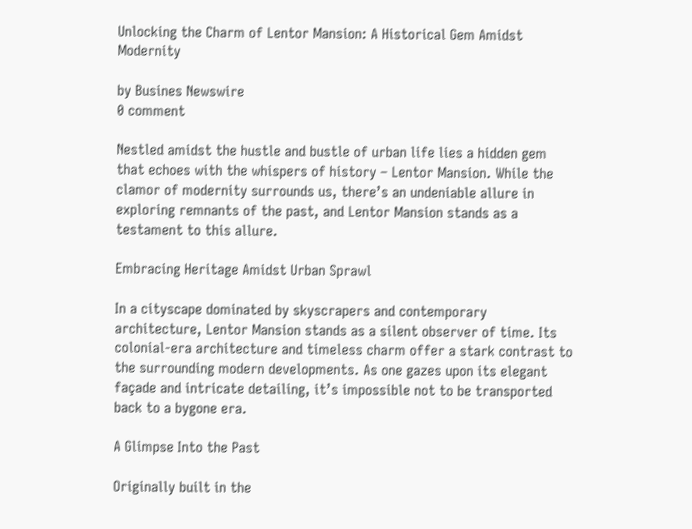Unlocking the Charm of Lentor Mansion: A Historical Gem Amidst Modernity

by Busines Newswire
0 comment

Nestled amidst the hustle and bustle of urban life lies a hidden gem that echoes with the whispers of history – Lentor Mansion. While the clamor of modernity surrounds us, there’s an undeniable allure in exploring remnants of the past, and Lentor Mansion stands as a testament to this allure.

Embracing Heritage Amidst Urban Sprawl

In a cityscape dominated by skyscrapers and contemporary architecture, Lentor Mansion stands as a silent observer of time. Its colonial-era architecture and timeless charm offer a stark contrast to the surrounding modern developments. As one gazes upon its elegant façade and intricate detailing, it’s impossible not to be transported back to a bygone era.

A Glimpse Into the Past

Originally built in the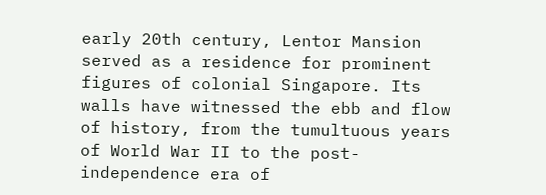early 20th century, Lentor Mansion served as a residence for prominent figures of colonial Singapore. Its walls have witnessed the ebb and flow of history, from the tumultuous years of World War II to the post-independence era of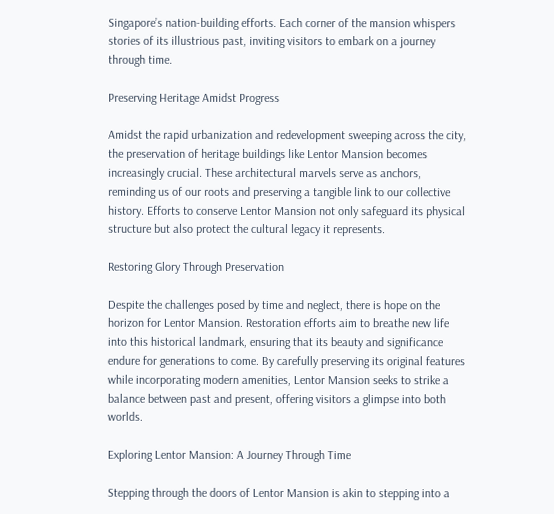Singapore’s nation-building efforts. Each corner of the mansion whispers stories of its illustrious past, inviting visitors to embark on a journey through time.

Preserving Heritage Amidst Progress

Amidst the rapid urbanization and redevelopment sweeping across the city, the preservation of heritage buildings like Lentor Mansion becomes increasingly crucial. These architectural marvels serve as anchors, reminding us of our roots and preserving a tangible link to our collective history. Efforts to conserve Lentor Mansion not only safeguard its physical structure but also protect the cultural legacy it represents.

Restoring Glory Through Preservation

Despite the challenges posed by time and neglect, there is hope on the horizon for Lentor Mansion. Restoration efforts aim to breathe new life into this historical landmark, ensuring that its beauty and significance endure for generations to come. By carefully preserving its original features while incorporating modern amenities, Lentor Mansion seeks to strike a balance between past and present, offering visitors a glimpse into both worlds.

Exploring Lentor Mansion: A Journey Through Time

Stepping through the doors of Lentor Mansion is akin to stepping into a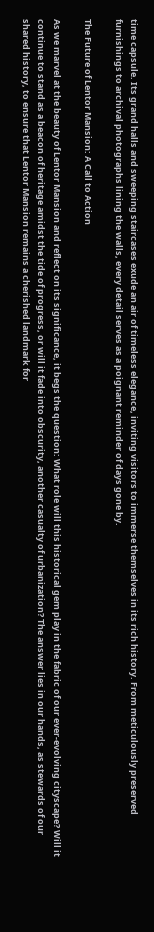time capsule. Its grand halls and sweeping staircases exude an air of timeless elegance, inviting visitors to immerse themselves in its rich history. From meticulously preserved furnishings to archival photographs lining the walls, every detail serves as a poignant reminder of days gone by.

The Future of Lentor Mansion: A Call to Action

As we marvel at the beauty of Lentor Mansion and reflect on its significance, it begs the question: What role will this historical gem play in the fabric of our ever-evolving cityscape? Will it continue to stand as a beacon of heritage amidst the tide of progress, or will it fade into obscurity, another casualty of urbanization? The answer lies in our hands, as stewards of our shared history, to ensure that Lentor Mansion remains a cherished landmark for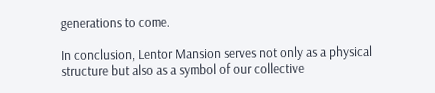generations to come.

In conclusion, Lentor Mansion serves not only as a physical structure but also as a symbol of our collective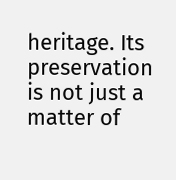heritage. Its preservation is not just a matter of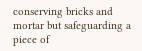conserving bricks and mortar but safeguarding a piece of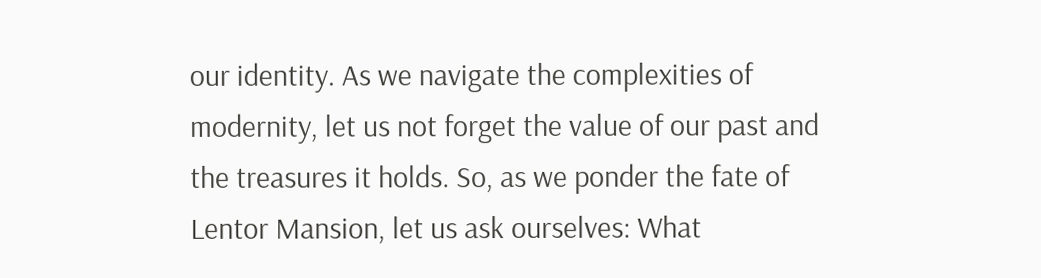our identity. As we navigate the complexities of modernity, let us not forget the value of our past and the treasures it holds. So, as we ponder the fate of Lentor Mansion, let us ask ourselves: What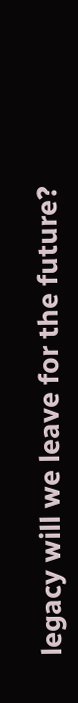legacy will we leave for the future?